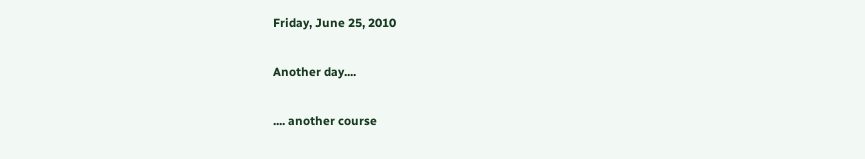Friday, June 25, 2010

Another day....

.... another course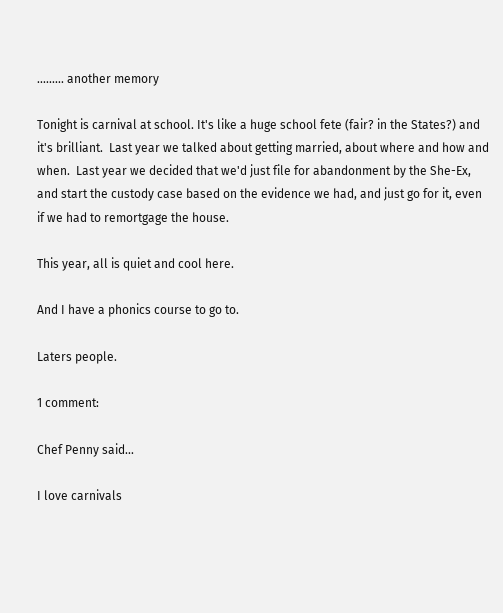......... another memory

Tonight is carnival at school. It's like a huge school fete (fair? in the States?) and it's brilliant.  Last year we talked about getting married, about where and how and when.  Last year we decided that we'd just file for abandonment by the She-Ex, and start the custody case based on the evidence we had, and just go for it, even if we had to remortgage the house.

This year, all is quiet and cool here.

And I have a phonics course to go to.

Laters people.

1 comment:

Chef Penny said...

I love carnivals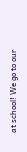at school! We go to our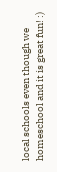local schools even though we homeschool and it is great fun! :)